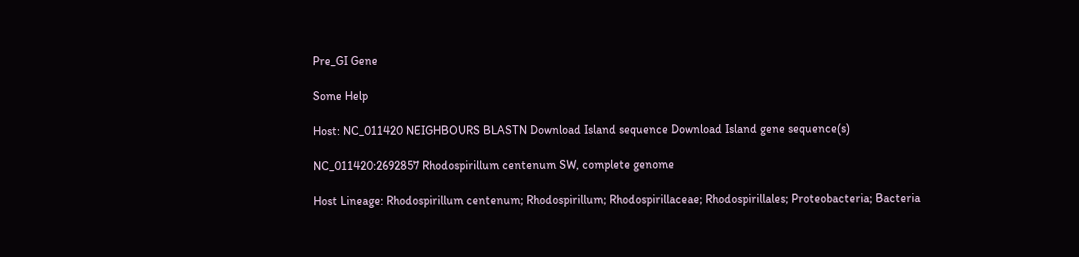Pre_GI Gene

Some Help

Host: NC_011420 NEIGHBOURS BLASTN Download Island sequence Download Island gene sequence(s)

NC_011420:2692857 Rhodospirillum centenum SW, complete genome

Host Lineage: Rhodospirillum centenum; Rhodospirillum; Rhodospirillaceae; Rhodospirillales; Proteobacteria; Bacteria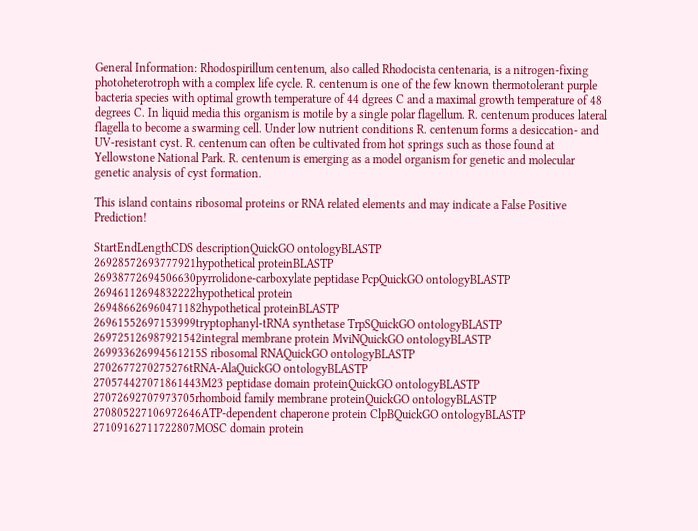General Information: Rhodospirillum centenum, also called Rhodocista centenaria, is a nitrogen-fixing photoheterotroph with a complex life cycle. R. centenum is one of the few known thermotolerant purple bacteria species with optimal growth temperature of 44 dgrees C and a maximal growth temperature of 48 degrees C. In liquid media this organism is motile by a single polar flagellum. R. centenum produces lateral flagella to become a swarming cell. Under low nutrient conditions R. centenum forms a desiccation- and UV-resistant cyst. R. centenum can often be cultivated from hot springs such as those found at Yellowstone National Park. R. centenum is emerging as a model organism for genetic and molecular genetic analysis of cyst formation.

This island contains ribosomal proteins or RNA related elements and may indicate a False Positive Prediction!

StartEndLengthCDS descriptionQuickGO ontologyBLASTP
26928572693777921hypothetical proteinBLASTP
26938772694506630pyrrolidone-carboxylate peptidase PcpQuickGO ontologyBLASTP
26946112694832222hypothetical protein
269486626960471182hypothetical proteinBLASTP
26961552697153999tryptophanyl-tRNA synthetase TrpSQuickGO ontologyBLASTP
269725126987921542integral membrane protein MviNQuickGO ontologyBLASTP
269933626994561215S ribosomal RNAQuickGO ontologyBLASTP
2702677270275276tRNA-AlaQuickGO ontologyBLASTP
270574427071861443M23 peptidase domain proteinQuickGO ontologyBLASTP
27072692707973705rhomboid family membrane proteinQuickGO ontologyBLASTP
270805227106972646ATP-dependent chaperone protein ClpBQuickGO ontologyBLASTP
27109162711722807MOSC domain protein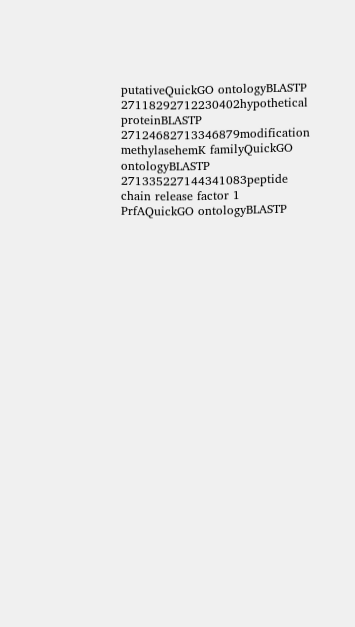putativeQuickGO ontologyBLASTP
27118292712230402hypothetical proteinBLASTP
27124682713346879modification methylasehemK familyQuickGO ontologyBLASTP
271335227144341083peptide chain release factor 1 PrfAQuickGO ontologyBLASTP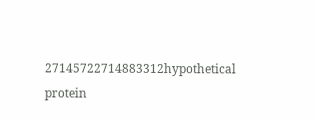27145722714883312hypothetical protein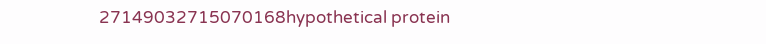27149032715070168hypothetical protein